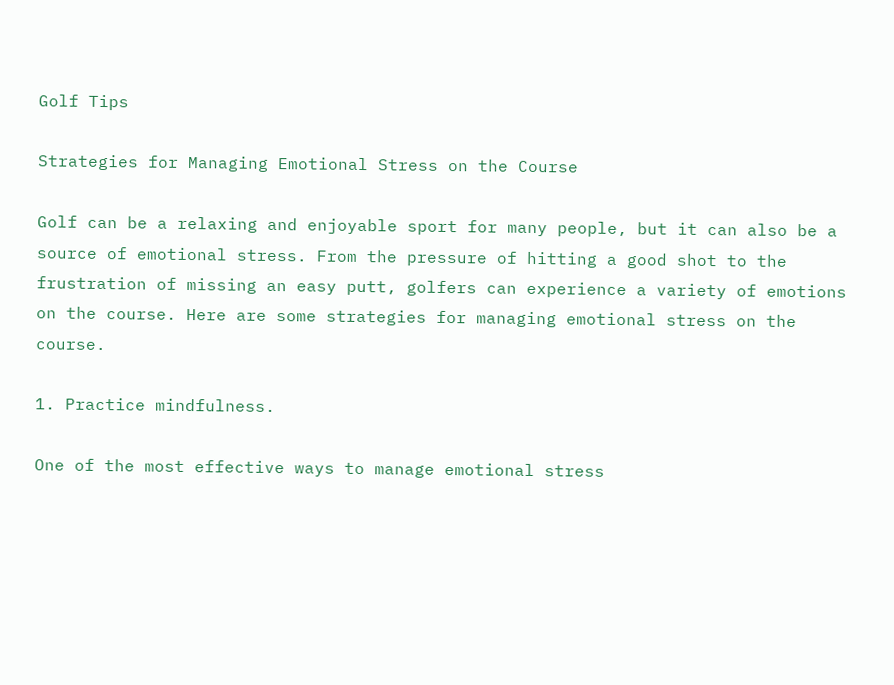Golf Tips

Strategies for Managing Emotional Stress on the Course

Golf can be a relaxing and enjoyable sport for many people, but it can also be a source of emotional stress. From the pressure of hitting a good shot to the frustration of missing an easy putt, golfers can experience a variety of emotions on the course. Here are some strategies for managing emotional stress on the course.

1. Practice mindfulness.

One of the most effective ways to manage emotional stress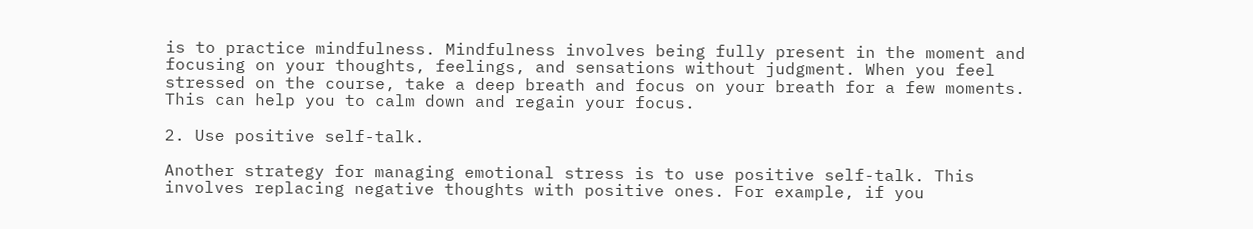is to practice mindfulness. Mindfulness involves being fully present in the moment and focusing on your thoughts, feelings, and sensations without judgment. When you feel stressed on the course, take a deep breath and focus on your breath for a few moments. This can help you to calm down and regain your focus.

2. Use positive self-talk.

Another strategy for managing emotional stress is to use positive self-talk. This involves replacing negative thoughts with positive ones. For example, if you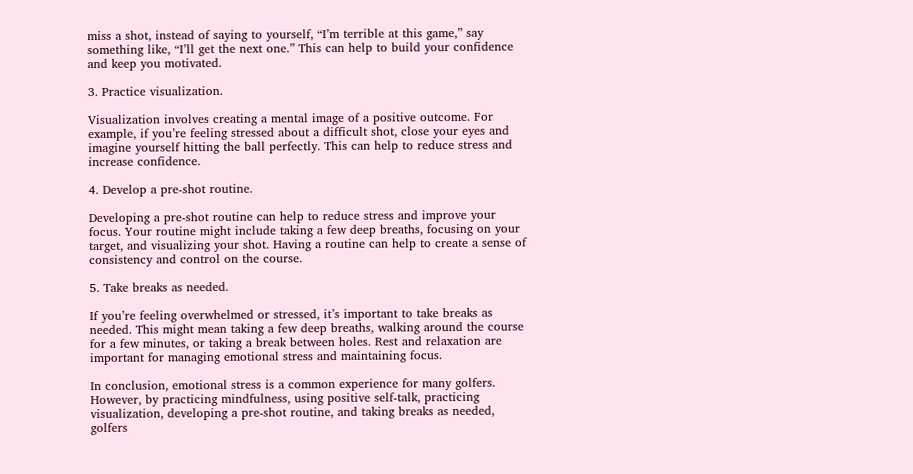miss a shot, instead of saying to yourself, “I’m terrible at this game,” say something like, “I’ll get the next one.” This can help to build your confidence and keep you motivated.

3. Practice visualization.

Visualization involves creating a mental image of a positive outcome. For example, if you’re feeling stressed about a difficult shot, close your eyes and imagine yourself hitting the ball perfectly. This can help to reduce stress and increase confidence.

4. Develop a pre-shot routine.

Developing a pre-shot routine can help to reduce stress and improve your focus. Your routine might include taking a few deep breaths, focusing on your target, and visualizing your shot. Having a routine can help to create a sense of consistency and control on the course.

5. Take breaks as needed.

If you’re feeling overwhelmed or stressed, it’s important to take breaks as needed. This might mean taking a few deep breaths, walking around the course for a few minutes, or taking a break between holes. Rest and relaxation are important for managing emotional stress and maintaining focus.

In conclusion, emotional stress is a common experience for many golfers. However, by practicing mindfulness, using positive self-talk, practicing visualization, developing a pre-shot routine, and taking breaks as needed, golfers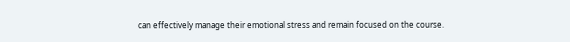can effectively manage their emotional stress and remain focused on the course.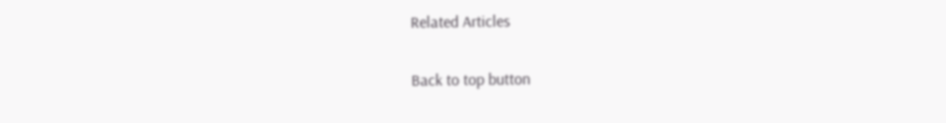Related Articles

Back to top button